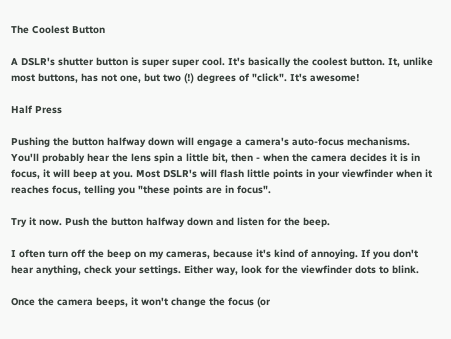The Coolest Button

A DSLR's shutter button is super super cool. It's basically the coolest button. It, unlike most buttons, has not one, but two (!) degrees of "click". It's awesome!

Half Press

Pushing the button halfway down will engage a camera's auto-focus mechanisms. You'll probably hear the lens spin a little bit, then - when the camera decides it is in focus, it will beep at you. Most DSLR's will flash little points in your viewfinder when it reaches focus, telling you "these points are in focus".

Try it now. Push the button halfway down and listen for the beep.

I often turn off the beep on my cameras, because it's kind of annoying. If you don't hear anything, check your settings. Either way, look for the viewfinder dots to blink.

Once the camera beeps, it won't change the focus (or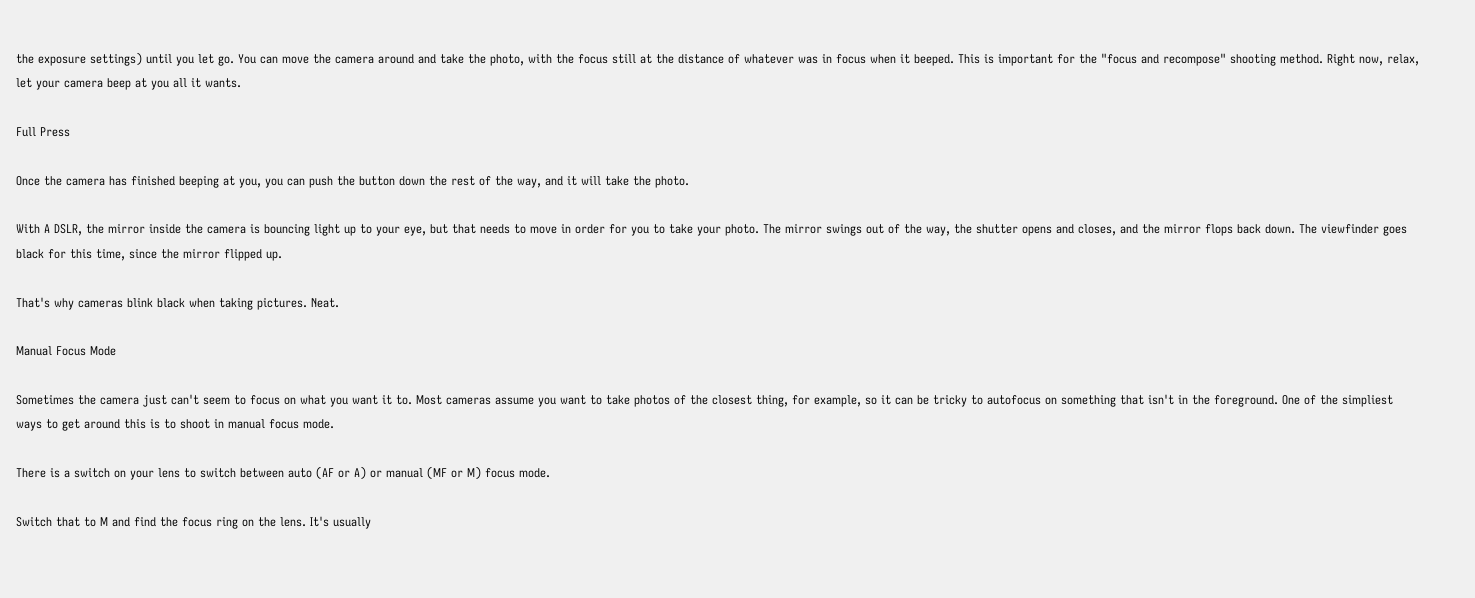the exposure settings) until you let go. You can move the camera around and take the photo, with the focus still at the distance of whatever was in focus when it beeped. This is important for the "focus and recompose" shooting method. Right now, relax, let your camera beep at you all it wants.

Full Press

Once the camera has finished beeping at you, you can push the button down the rest of the way, and it will take the photo.

With A DSLR, the mirror inside the camera is bouncing light up to your eye, but that needs to move in order for you to take your photo. The mirror swings out of the way, the shutter opens and closes, and the mirror flops back down. The viewfinder goes black for this time, since the mirror flipped up.

That's why cameras blink black when taking pictures. Neat.

Manual Focus Mode

Sometimes the camera just can't seem to focus on what you want it to. Most cameras assume you want to take photos of the closest thing, for example, so it can be tricky to autofocus on something that isn't in the foreground. One of the simpliest ways to get around this is to shoot in manual focus mode.

There is a switch on your lens to switch between auto (AF or A) or manual (MF or M) focus mode.

Switch that to M and find the focus ring on the lens. It's usually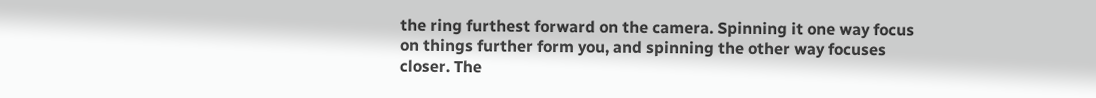the ring furthest forward on the camera. Spinning it one way focus on things further form you, and spinning the other way focuses closer. The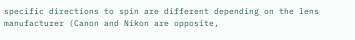specific directions to spin are different depending on the lens manufacturer (Canon and Nikon are opposite,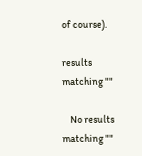of course).

results matching ""

    No results matching ""